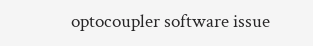optocoupler software issue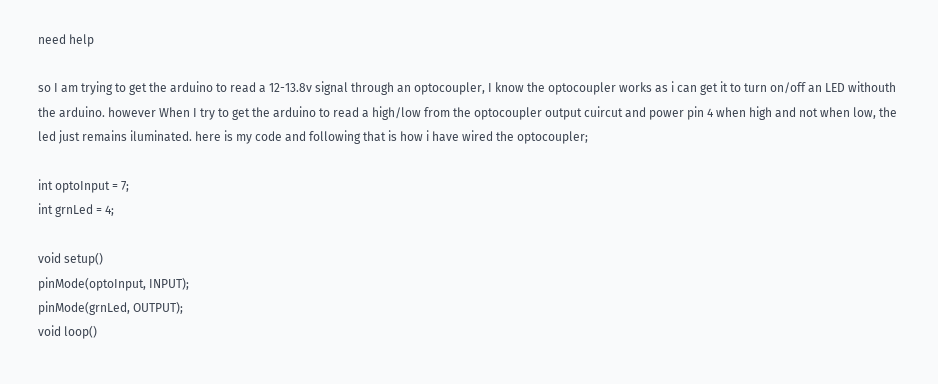need help

so I am trying to get the arduino to read a 12-13.8v signal through an optocoupler, I know the optocoupler works as i can get it to turn on/off an LED withouth the arduino. however When I try to get the arduino to read a high/low from the optocoupler output cuircut and power pin 4 when high and not when low, the led just remains iluminated. here is my code and following that is how i have wired the optocoupler;

int optoInput = 7;
int grnLed = 4;

void setup()
pinMode(optoInput, INPUT);
pinMode(grnLed, OUTPUT);
void loop()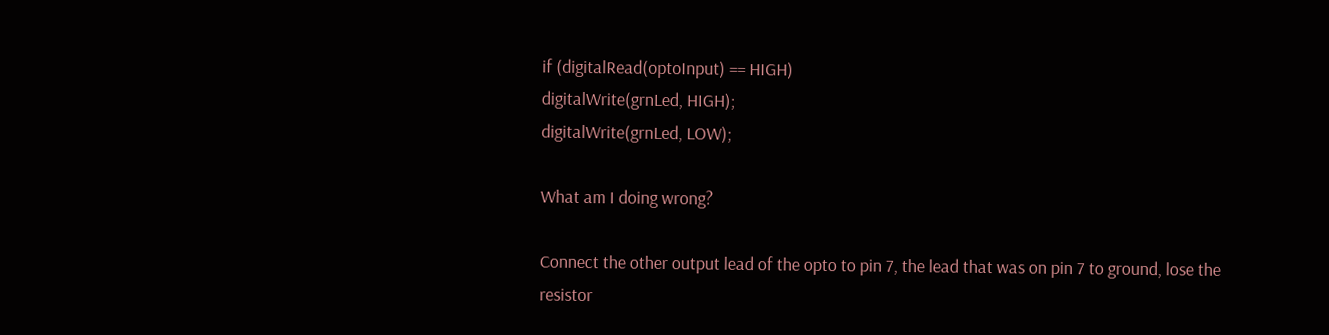if (digitalRead(optoInput) == HIGH)
digitalWrite(grnLed, HIGH);
digitalWrite(grnLed, LOW);

What am I doing wrong?

Connect the other output lead of the opto to pin 7, the lead that was on pin 7 to ground, lose the
resistor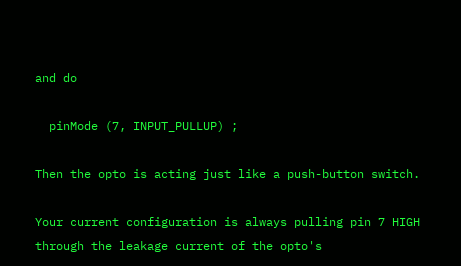and do

  pinMode (7, INPUT_PULLUP) ;

Then the opto is acting just like a push-button switch.

Your current configuration is always pulling pin 7 HIGH through the leakage current of the opto's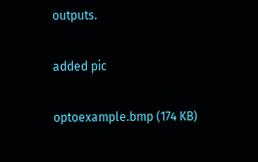outputs.

added pic

optoexample.bmp (174 KB)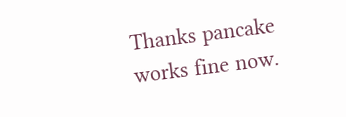Thanks pancake works fine now.